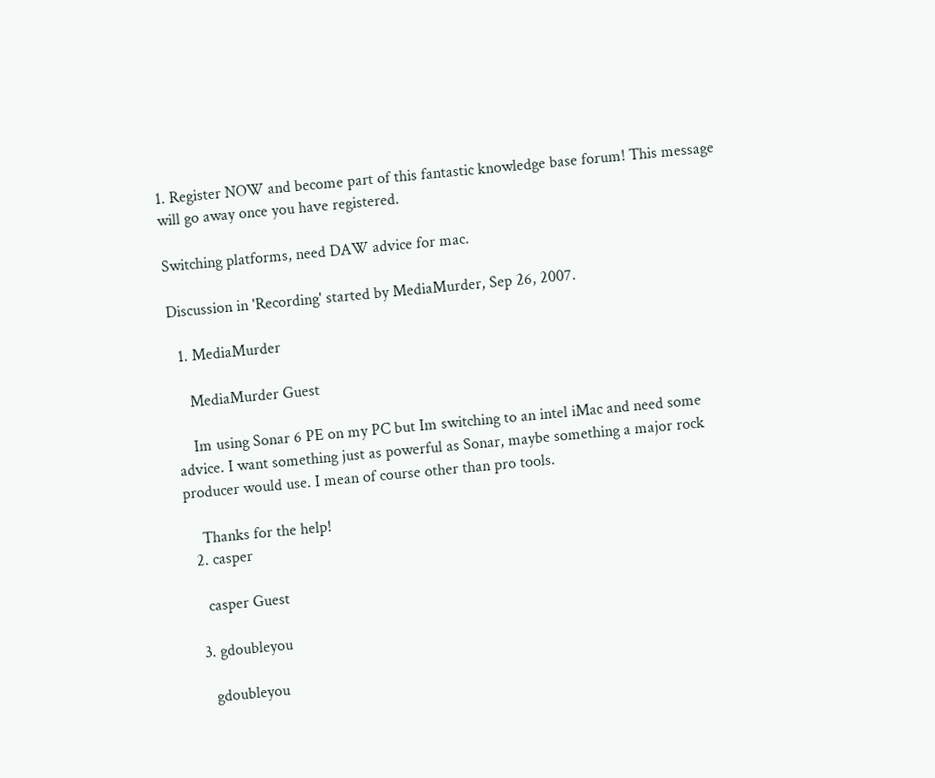1. Register NOW and become part of this fantastic knowledge base forum! This message will go away once you have registered.

Switching platforms, need DAW advice for mac.

Discussion in 'Recording' started by MediaMurder, Sep 26, 2007.

  1. MediaMurder

    MediaMurder Guest

    Im using Sonar 6 PE on my PC but Im switching to an intel iMac and need some advice. I want something just as powerful as Sonar, maybe something a major rock producer would use. I mean of course other than pro tools.

    Thanks for the help!
  2. casper

    casper Guest

  3. gdoubleyou

    gdoubleyou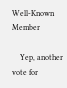Well-Known Member

    Yep, another vote for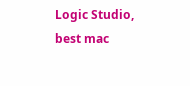Logic Studio, best mac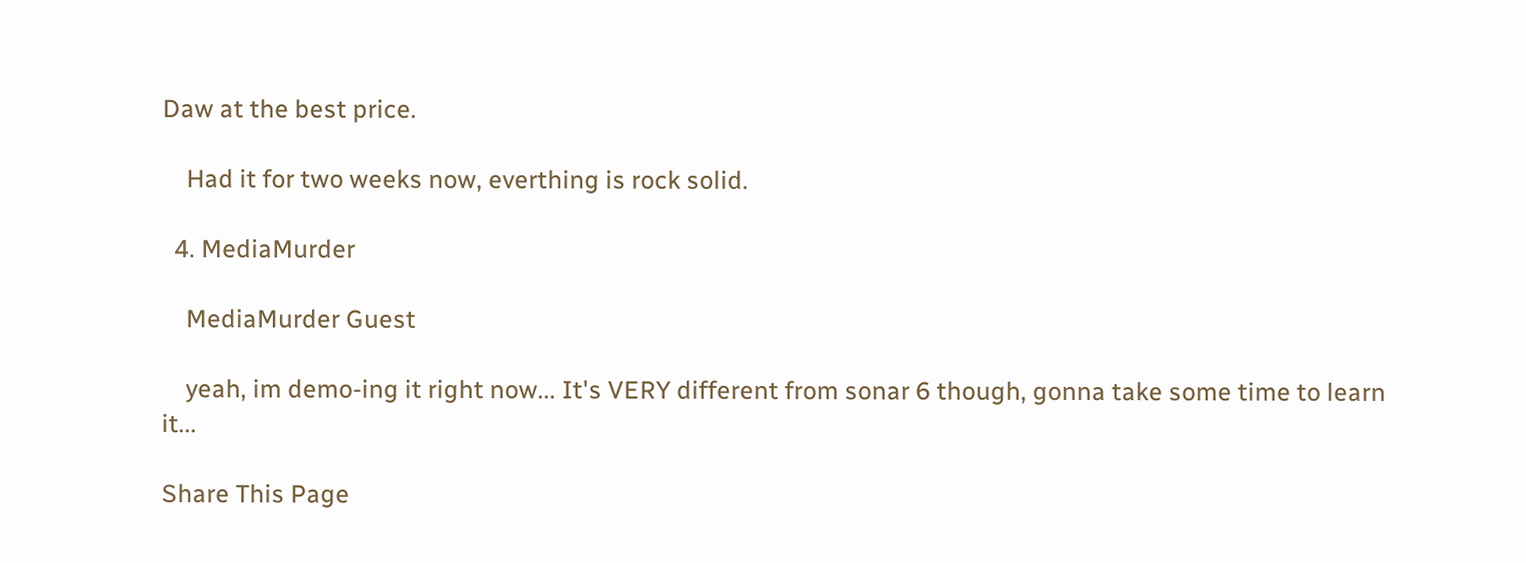Daw at the best price.

    Had it for two weeks now, everthing is rock solid.

  4. MediaMurder

    MediaMurder Guest

    yeah, im demo-ing it right now... It's VERY different from sonar 6 though, gonna take some time to learn it...

Share This Page